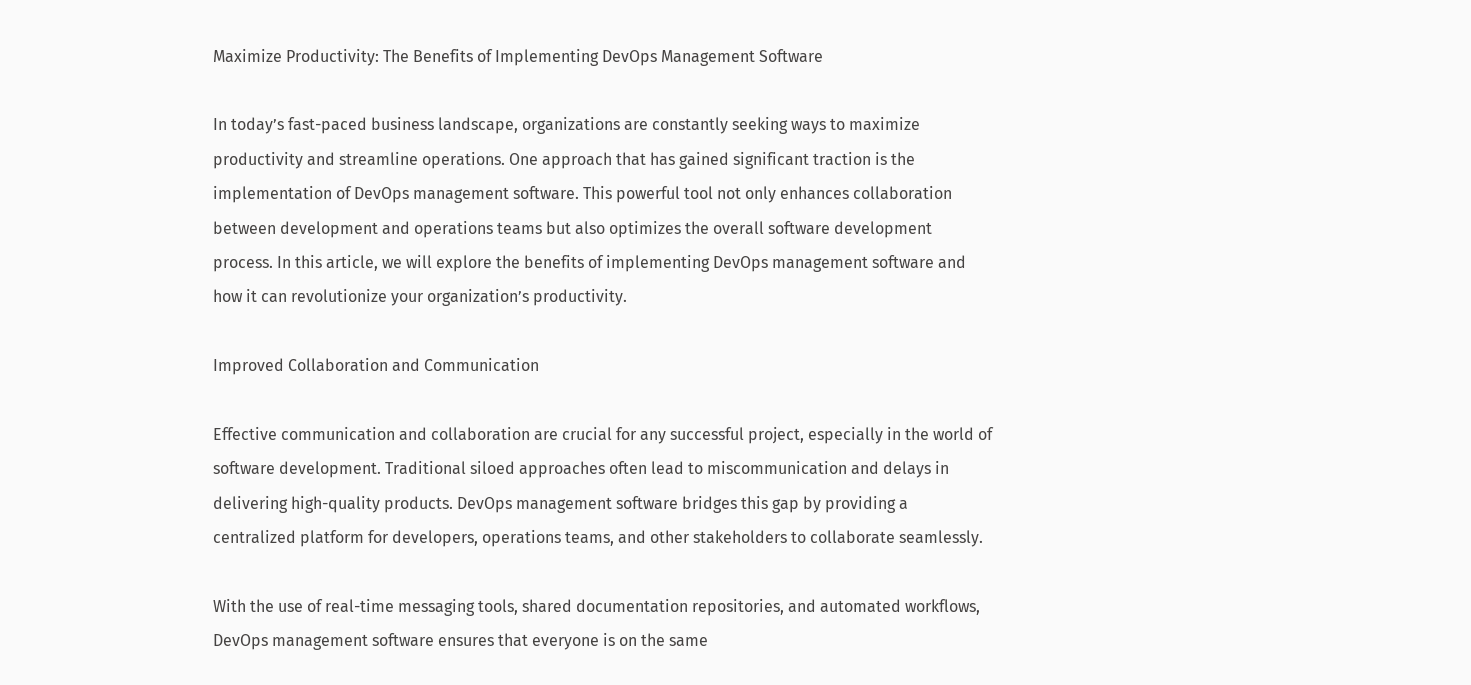Maximize Productivity: The Benefits of Implementing DevOps Management Software

In today’s fast-paced business landscape, organizations are constantly seeking ways to maximize productivity and streamline operations. One approach that has gained significant traction is the implementation of DevOps management software. This powerful tool not only enhances collaboration between development and operations teams but also optimizes the overall software development process. In this article, we will explore the benefits of implementing DevOps management software and how it can revolutionize your organization’s productivity.

Improved Collaboration and Communication

Effective communication and collaboration are crucial for any successful project, especially in the world of software development. Traditional siloed approaches often lead to miscommunication and delays in delivering high-quality products. DevOps management software bridges this gap by providing a centralized platform for developers, operations teams, and other stakeholders to collaborate seamlessly.

With the use of real-time messaging tools, shared documentation repositories, and automated workflows, DevOps management software ensures that everyone is on the same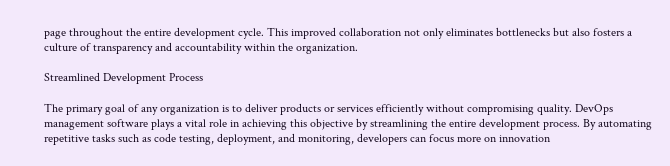page throughout the entire development cycle. This improved collaboration not only eliminates bottlenecks but also fosters a culture of transparency and accountability within the organization.

Streamlined Development Process

The primary goal of any organization is to deliver products or services efficiently without compromising quality. DevOps management software plays a vital role in achieving this objective by streamlining the entire development process. By automating repetitive tasks such as code testing, deployment, and monitoring, developers can focus more on innovation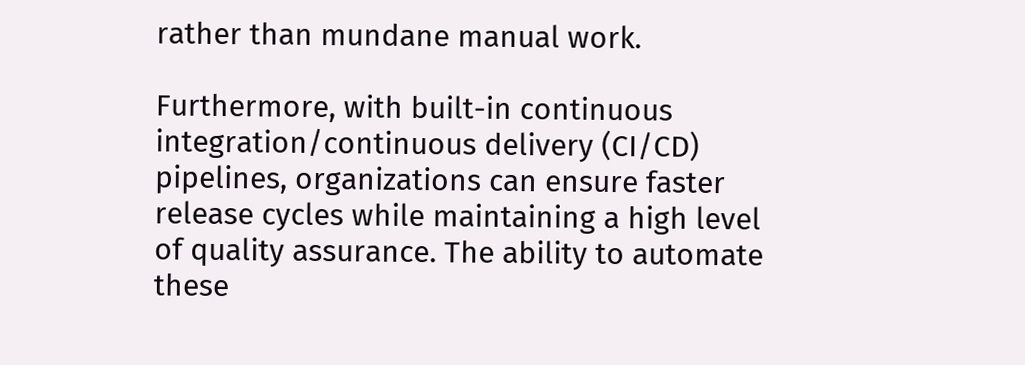rather than mundane manual work.

Furthermore, with built-in continuous integration/continuous delivery (CI/CD) pipelines, organizations can ensure faster release cycles while maintaining a high level of quality assurance. The ability to automate these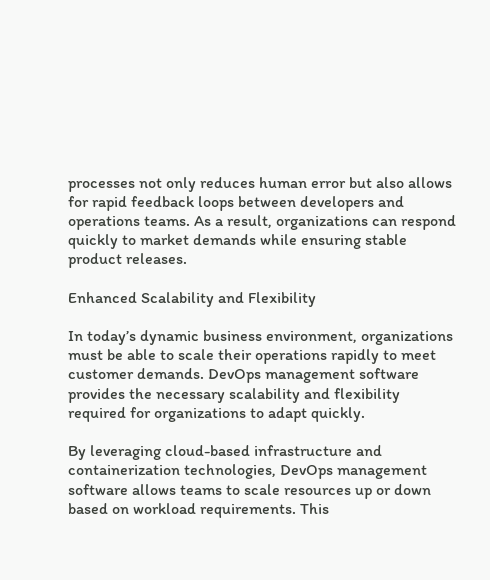processes not only reduces human error but also allows for rapid feedback loops between developers and operations teams. As a result, organizations can respond quickly to market demands while ensuring stable product releases.

Enhanced Scalability and Flexibility

In today’s dynamic business environment, organizations must be able to scale their operations rapidly to meet customer demands. DevOps management software provides the necessary scalability and flexibility required for organizations to adapt quickly.

By leveraging cloud-based infrastructure and containerization technologies, DevOps management software allows teams to scale resources up or down based on workload requirements. This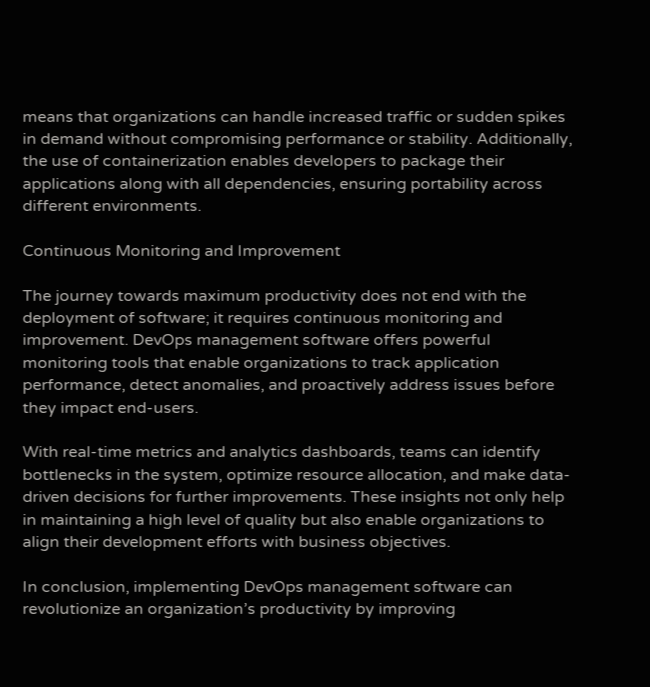means that organizations can handle increased traffic or sudden spikes in demand without compromising performance or stability. Additionally, the use of containerization enables developers to package their applications along with all dependencies, ensuring portability across different environments.

Continuous Monitoring and Improvement

The journey towards maximum productivity does not end with the deployment of software; it requires continuous monitoring and improvement. DevOps management software offers powerful monitoring tools that enable organizations to track application performance, detect anomalies, and proactively address issues before they impact end-users.

With real-time metrics and analytics dashboards, teams can identify bottlenecks in the system, optimize resource allocation, and make data-driven decisions for further improvements. These insights not only help in maintaining a high level of quality but also enable organizations to align their development efforts with business objectives.

In conclusion, implementing DevOps management software can revolutionize an organization’s productivity by improving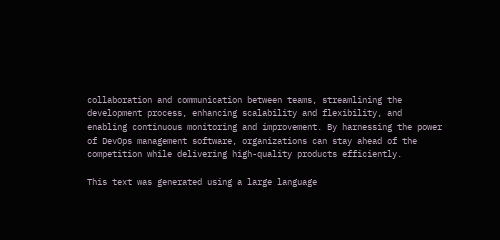collaboration and communication between teams, streamlining the development process, enhancing scalability and flexibility, and enabling continuous monitoring and improvement. By harnessing the power of DevOps management software, organizations can stay ahead of the competition while delivering high-quality products efficiently.

This text was generated using a large language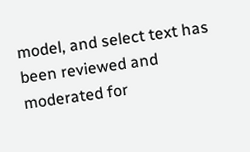model, and select text has been reviewed and moderated for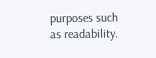purposes such as readability.